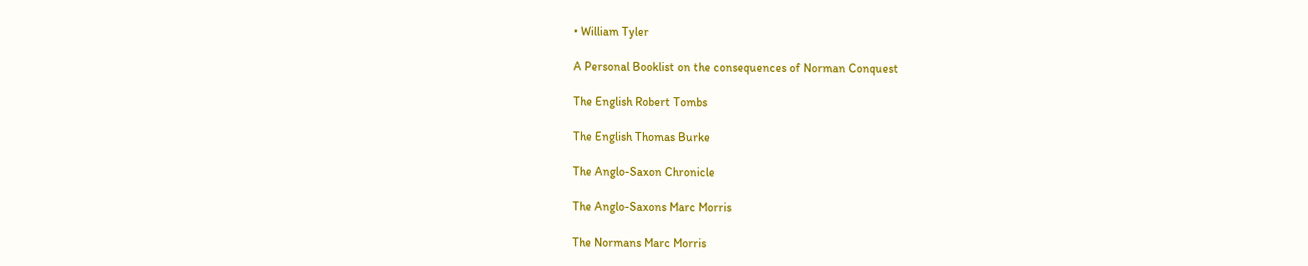• William Tyler

A Personal Booklist on the consequences of Norman Conquest

The English Robert Tombs

The English Thomas Burke

The Anglo-Saxon Chronicle

The Anglo-Saxons Marc Morris

The Normans Marc Morris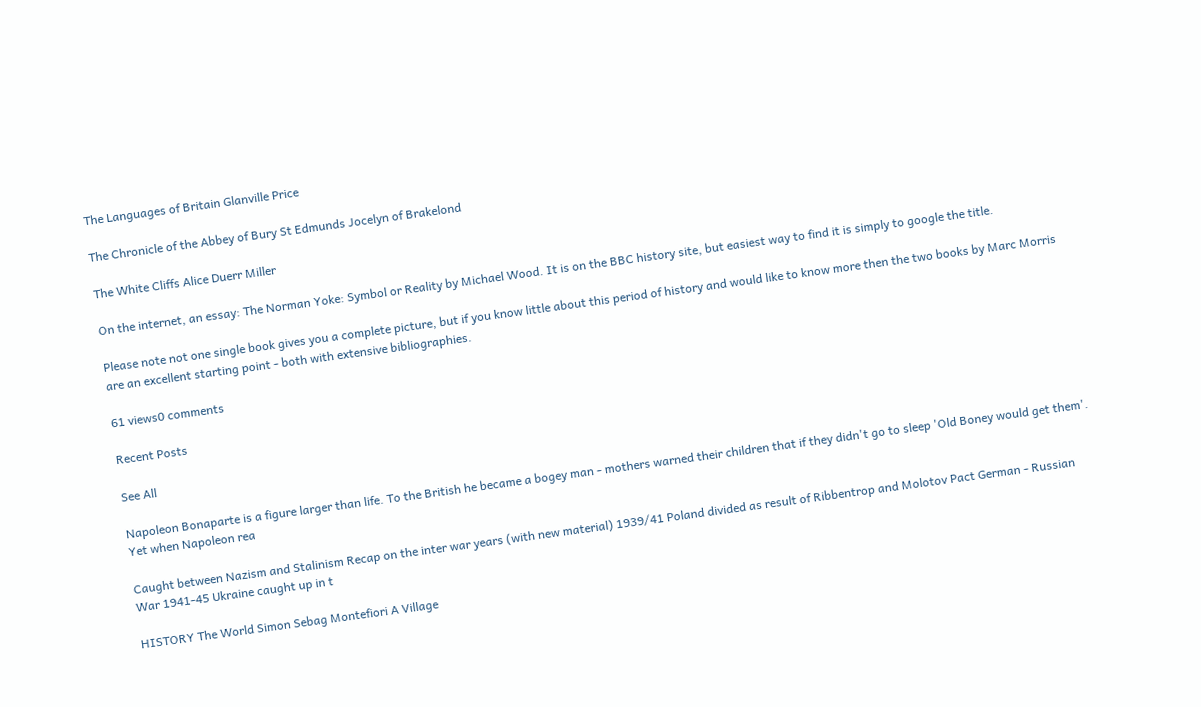The Languages of Britain Glanville Price

The Chronicle of the Abbey of Bury St Edmunds Jocelyn of Brakelond

The White Cliffs Alice Duerr Miller

On the internet, an essay: The Norman Yoke: Symbol or Reality by Michael Wood. It is on the BBC history site, but easiest way to find it is simply to google the title.

Please note not one single book gives you a complete picture, but if you know little about this period of history and would like to know more then the two books by Marc Morris are an excellent starting point - both with extensive bibliographies.

61 views0 comments

Recent Posts

See All

Napoleon Bonaparte is a figure larger than life. To the British he became a bogey man - mothers warned their children that if they didn't go to sleep 'Old Boney would get them'. Yet when Napoleon rea

Caught between Nazism and Stalinism Recap on the inter war years (with new material) 1939/41 Poland divided as result of Ribbentrop and Molotov Pact German - Russian War 1941-45 Ukraine caught up in t

HISTORY The World Simon Sebag Montefiori A Village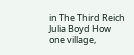in The Third Reich Julia Boyd How one village,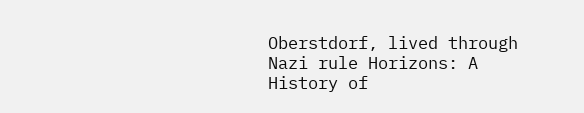Oberstdorf, lived through Nazi rule Horizons: A History of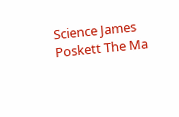Science James Poskett The Ma